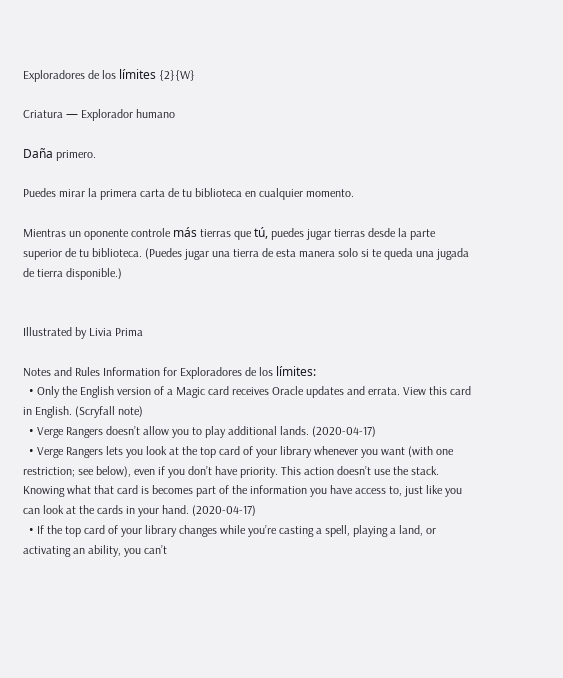Exploradores de los límites {2}{W}

Criatura — Explorador humano

Daña primero.

Puedes mirar la primera carta de tu biblioteca en cualquier momento.

Mientras un oponente controle más tierras que tú, puedes jugar tierras desde la parte superior de tu biblioteca. (Puedes jugar una tierra de esta manera solo si te queda una jugada de tierra disponible.)


Illustrated by Livia Prima

Notes and Rules Information for Exploradores de los límites:
  • Only the English version of a Magic card receives Oracle updates and errata. View this card in English. (Scryfall note)
  • Verge Rangers doesn’t allow you to play additional lands. (2020-04-17)
  • Verge Rangers lets you look at the top card of your library whenever you want (with one restriction; see below), even if you don’t have priority. This action doesn’t use the stack. Knowing what that card is becomes part of the information you have access to, just like you can look at the cards in your hand. (2020-04-17)
  • If the top card of your library changes while you’re casting a spell, playing a land, or activating an ability, you can’t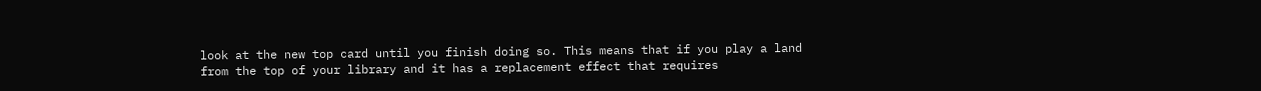look at the new top card until you finish doing so. This means that if you play a land from the top of your library and it has a replacement effect that requires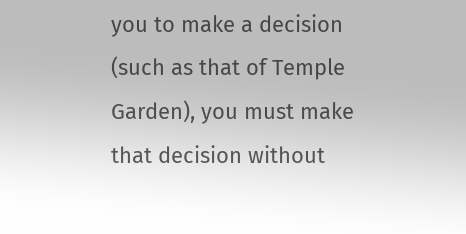you to make a decision (such as that of Temple Garden), you must make that decision without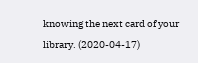knowing the next card of your library. (2020-04-17)